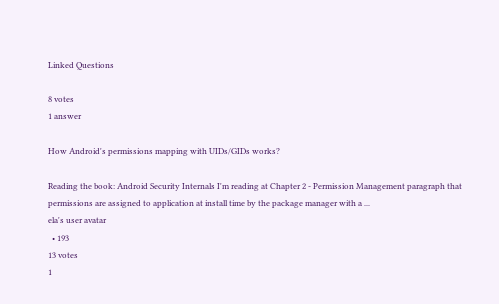Linked Questions

8 votes
1 answer

How Android's permissions mapping with UIDs/GIDs works?

Reading the book: Android Security Internals I'm reading at Chapter 2 - Permission Management paragraph that permissions are assigned to application at install time by the package manager with a ...
ela's user avatar
  • 193
13 votes
1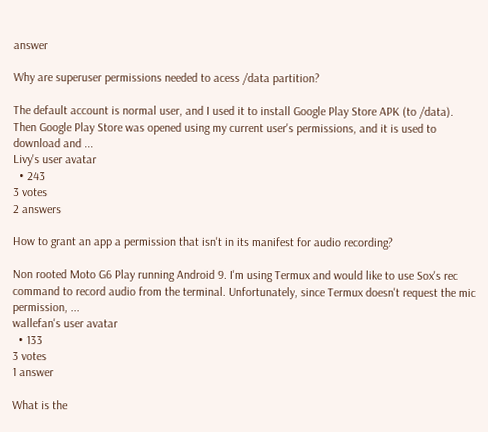answer

Why are superuser permissions needed to acess /data partition?

The default account is normal user, and I used it to install Google Play Store APK (to /data). Then Google Play Store was opened using my current user's permissions, and it is used to download and ...
Livy's user avatar
  • 243
3 votes
2 answers

How to grant an app a permission that isn't in its manifest for audio recording?

Non rooted Moto G6 Play running Android 9. I'm using Termux and would like to use Sox's rec command to record audio from the terminal. Unfortunately, since Termux doesn't request the mic permission, ...
wallefan's user avatar
  • 133
3 votes
1 answer

What is the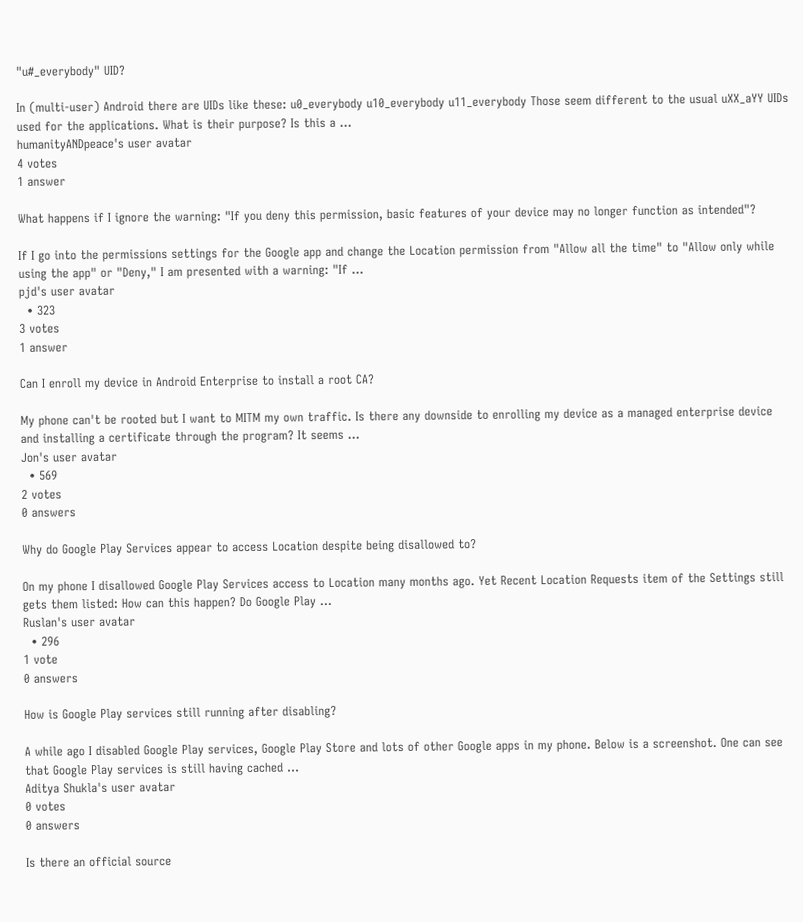"u#_everybody" UID?

In (multi-user) Android there are UIDs like these: u0_everybody u10_everybody u11_everybody Those seem different to the usual uXX_aYY UIDs used for the applications. What is their purpose? Is this a ...
humanityANDpeace's user avatar
4 votes
1 answer

What happens if I ignore the warning: "If you deny this permission, basic features of your device may no longer function as intended"?

If I go into the permissions settings for the Google app and change the Location permission from "Allow all the time" to "Allow only while using the app" or "Deny," I am presented with a warning: "If ...
pjd's user avatar
  • 323
3 votes
1 answer

Can I enroll my device in Android Enterprise to install a root CA?

My phone can't be rooted but I want to MITM my own traffic. Is there any downside to enrolling my device as a managed enterprise device and installing a certificate through the program? It seems ...
Jon's user avatar
  • 569
2 votes
0 answers

Why do Google Play Services appear to access Location despite being disallowed to?

On my phone I disallowed Google Play Services access to Location many months ago. Yet Recent Location Requests item of the Settings still gets them listed: How can this happen? Do Google Play ...
Ruslan's user avatar
  • 296
1 vote
0 answers

How is Google Play services still running after disabling?

A while ago I disabled Google Play services, Google Play Store and lots of other Google apps in my phone. Below is a screenshot. One can see that Google Play services is still having cached ...
Aditya Shukla's user avatar
0 votes
0 answers

Is there an official source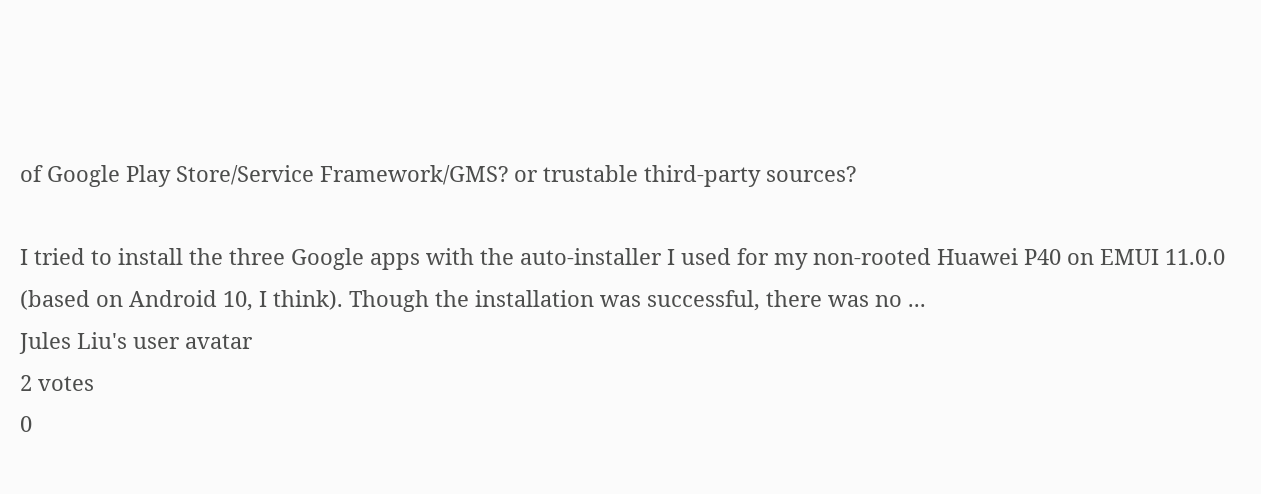of Google Play Store/Service Framework/GMS? or trustable third-party sources?

I tried to install the three Google apps with the auto-installer I used for my non-rooted Huawei P40 on EMUI 11.0.0 (based on Android 10, I think). Though the installation was successful, there was no ...
Jules Liu's user avatar
2 votes
0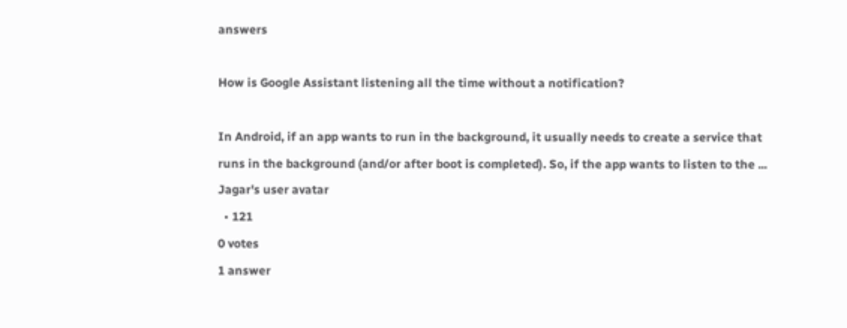answers

How is Google Assistant listening all the time without a notification?

In Android, if an app wants to run in the background, it usually needs to create a service that runs in the background (and/or after boot is completed). So, if the app wants to listen to the ...
Jagar's user avatar
  • 121
0 votes
1 answer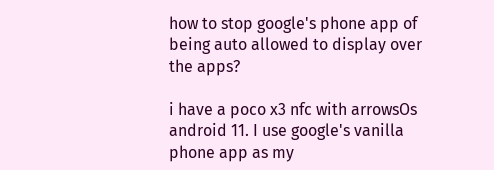how to stop google's phone app of being auto allowed to display over the apps?

i have a poco x3 nfc with arrowsOs android 11. I use google's vanilla phone app as my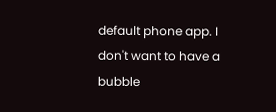default phone app. I don't want to have a bubble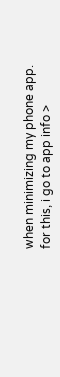when minimizing my phone app. for this, i go to app info >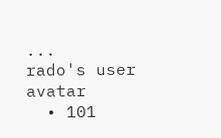...
rado's user avatar
  • 101